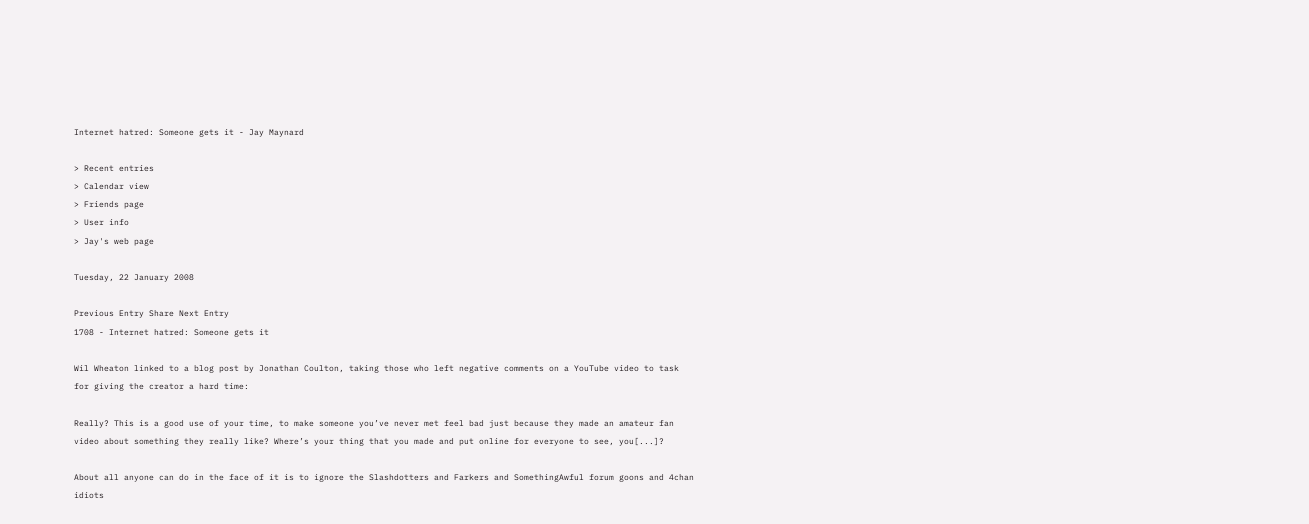Internet hatred: Someone gets it - Jay Maynard

> Recent entries
> Calendar view
> Friends page
> User info
> Jay's web page

Tuesday, 22 January 2008

Previous Entry Share Next Entry
1708 - Internet hatred: Someone gets it

Wil Wheaton linked to a blog post by Jonathan Coulton, taking those who left negative comments on a YouTube video to task for giving the creator a hard time:

Really? This is a good use of your time, to make someone you’ve never met feel bad just because they made an amateur fan video about something they really like? Where’s your thing that you made and put online for everyone to see, you[...]?

About all anyone can do in the face of it is to ignore the Slashdotters and Farkers and SomethingAwful forum goons and 4chan idiots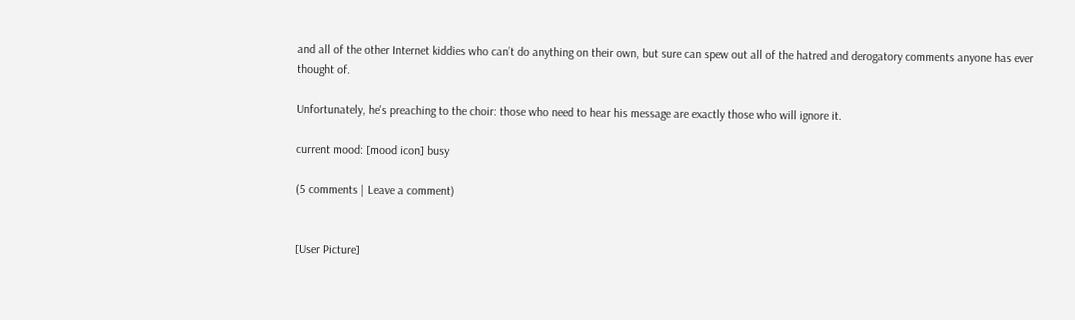and all of the other Internet kiddies who can’t do anything on their own, but sure can spew out all of the hatred and derogatory comments anyone has ever thought of.

Unfortunately, he's preaching to the choir: those who need to hear his message are exactly those who will ignore it.

current mood: [mood icon] busy

(5 comments | Leave a comment)


[User Picture]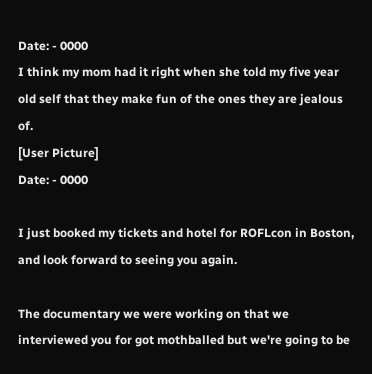Date: - 0000
I think my mom had it right when she told my five year old self that they make fun of the ones they are jealous of.
[User Picture]
Date: - 0000

I just booked my tickets and hotel for ROFLcon in Boston, and look forward to seeing you again.

The documentary we were working on that we interviewed you for got mothballed but we're going to be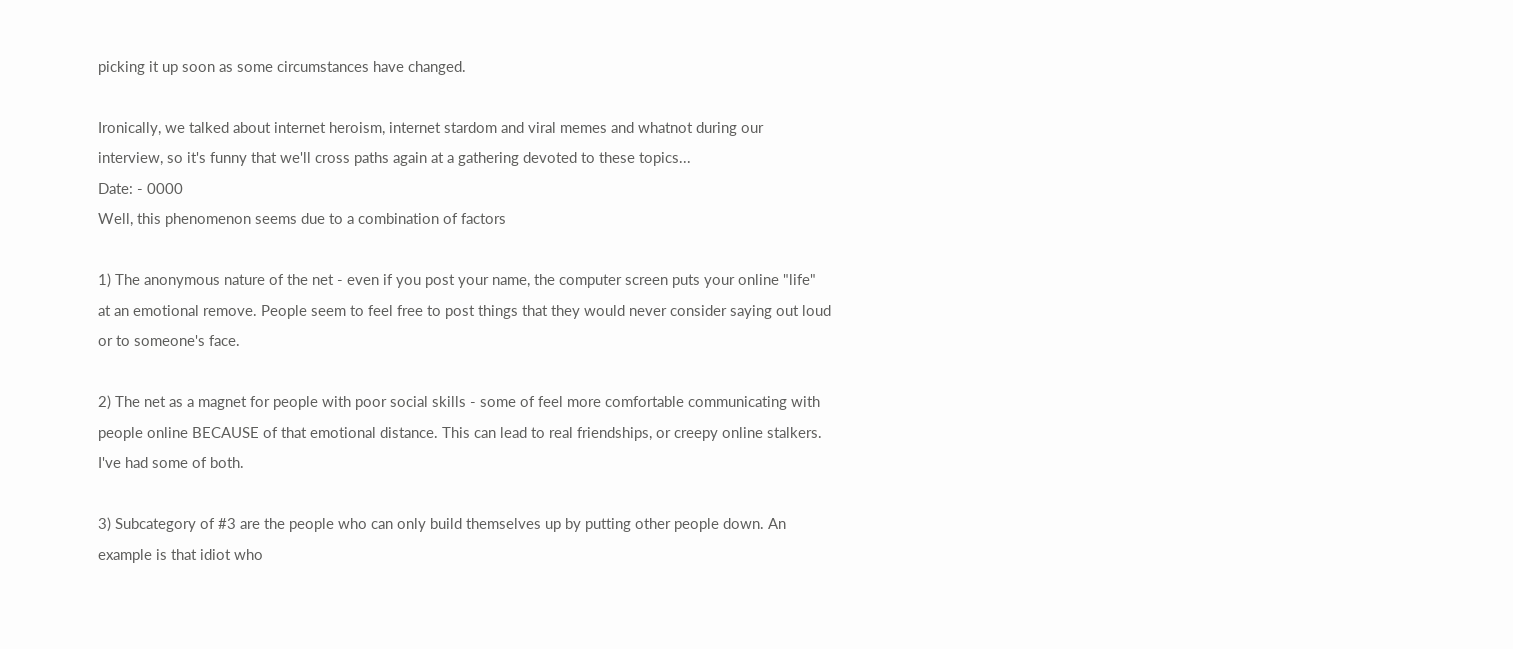picking it up soon as some circumstances have changed.

Ironically, we talked about internet heroism, internet stardom and viral memes and whatnot during our interview, so it's funny that we'll cross paths again at a gathering devoted to these topics...
Date: - 0000
Well, this phenomenon seems due to a combination of factors

1) The anonymous nature of the net - even if you post your name, the computer screen puts your online "life" at an emotional remove. People seem to feel free to post things that they would never consider saying out loud or to someone's face.

2) The net as a magnet for people with poor social skills - some of feel more comfortable communicating with people online BECAUSE of that emotional distance. This can lead to real friendships, or creepy online stalkers. I've had some of both.

3) Subcategory of #3 are the people who can only build themselves up by putting other people down. An example is that idiot who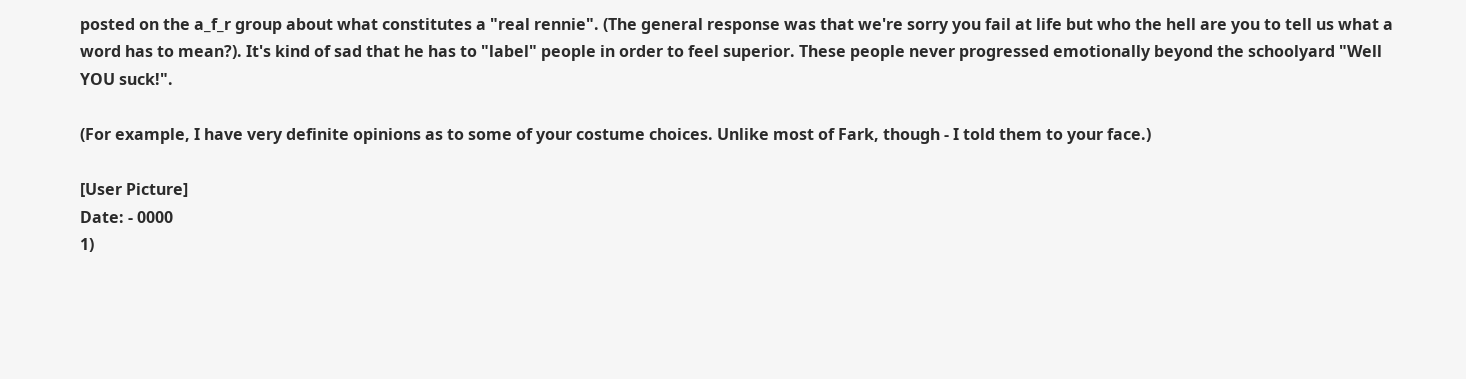posted on the a_f_r group about what constitutes a "real rennie". (The general response was that we're sorry you fail at life but who the hell are you to tell us what a word has to mean?). It's kind of sad that he has to "label" people in order to feel superior. These people never progressed emotionally beyond the schoolyard "Well YOU suck!".

(For example, I have very definite opinions as to some of your costume choices. Unlike most of Fark, though - I told them to your face.)

[User Picture]
Date: - 0000
1)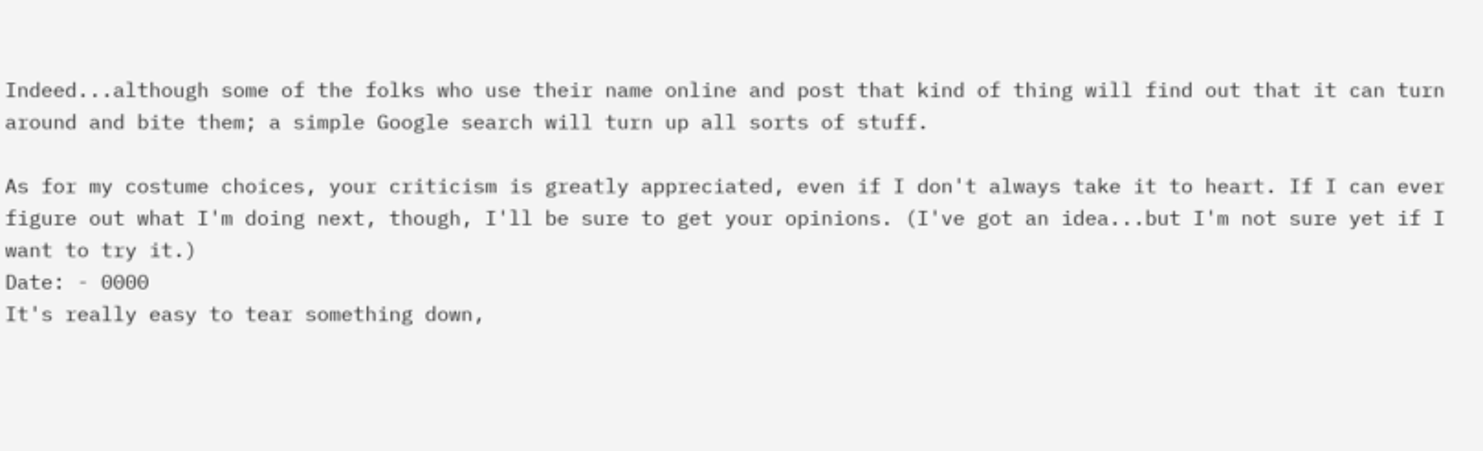Indeed...although some of the folks who use their name online and post that kind of thing will find out that it can turn around and bite them; a simple Google search will turn up all sorts of stuff.

As for my costume choices, your criticism is greatly appreciated, even if I don't always take it to heart. If I can ever figure out what I'm doing next, though, I'll be sure to get your opinions. (I've got an idea...but I'm not sure yet if I want to try it.)
Date: - 0000
It's really easy to tear something down,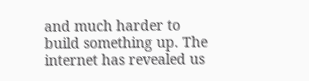and much harder to build something up. The internet has revealed us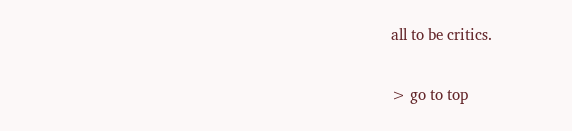all to be critics.

> go to top